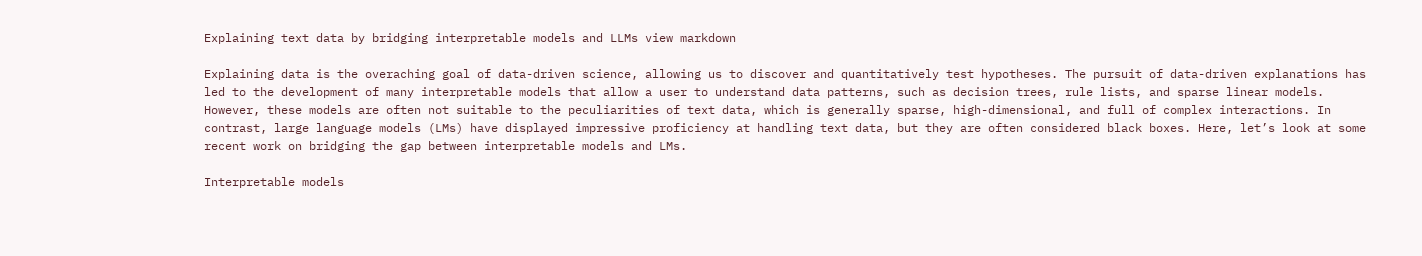Explaining text data by bridging interpretable models and LLMs view markdown

Explaining data is the overaching goal of data-driven science, allowing us to discover and quantitatively test hypotheses. The pursuit of data-driven explanations has led to the development of many interpretable models that allow a user to understand data patterns, such as decision trees, rule lists, and sparse linear models. However, these models are often not suitable to the peculiarities of text data, which is generally sparse, high-dimensional, and full of complex interactions. In contrast, large language models (LMs) have displayed impressive proficiency at handling text data, but they are often considered black boxes. Here, let’s look at some recent work on bridging the gap between interpretable models and LMs.

Interpretable models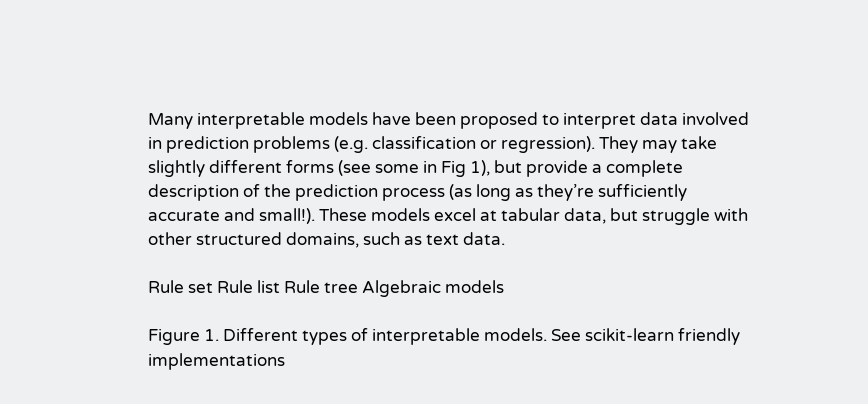Many interpretable models have been proposed to interpret data involved in prediction problems (e.g. classification or regression). They may take slightly different forms (see some in Fig 1), but provide a complete description of the prediction process (as long as they’re sufficiently accurate and small!). These models excel at tabular data, but struggle with other structured domains, such as text data.

Rule set Rule list Rule tree Algebraic models

Figure 1. Different types of interpretable models. See scikit-learn friendly implementations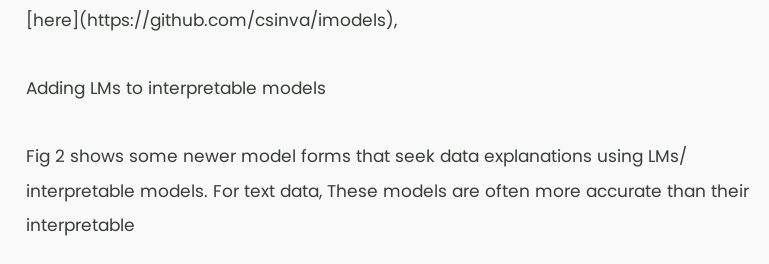[here](https://github.com/csinva/imodels),

Adding LMs to interpretable models

Fig 2 shows some newer model forms that seek data explanations using LMs/ interpretable models. For text data, These models are often more accurate than their interpretable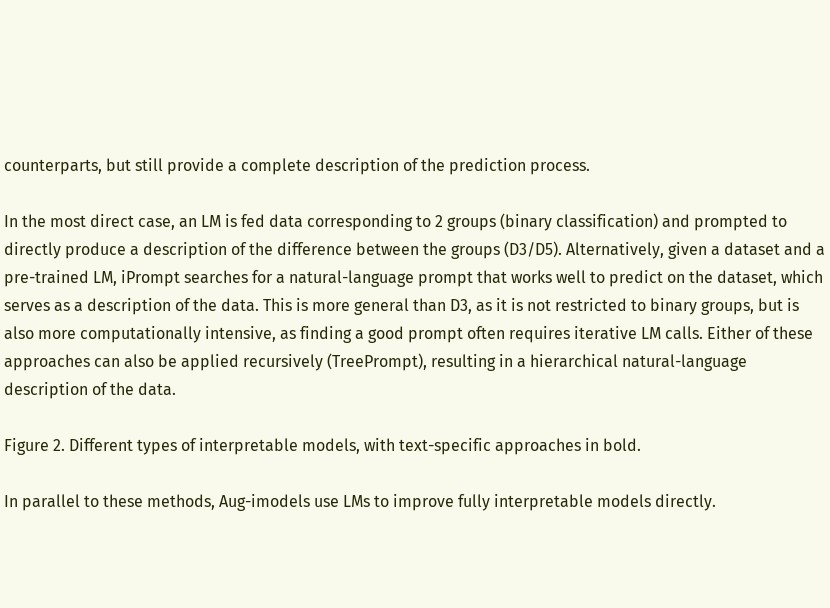counterparts, but still provide a complete description of the prediction process.

In the most direct case, an LM is fed data corresponding to 2 groups (binary classification) and prompted to directly produce a description of the difference between the groups (D3/D5). Alternatively, given a dataset and a pre-trained LM, iPrompt searches for a natural-language prompt that works well to predict on the dataset, which serves as a description of the data. This is more general than D3, as it is not restricted to binary groups, but is also more computationally intensive, as finding a good prompt often requires iterative LM calls. Either of these approaches can also be applied recursively (TreePrompt), resulting in a hierarchical natural-language description of the data.

Figure 2. Different types of interpretable models, with text-specific approaches in bold.

In parallel to these methods, Aug-imodels use LMs to improve fully interpretable models directly.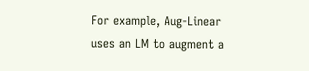For example, Aug-Linear uses an LM to augment a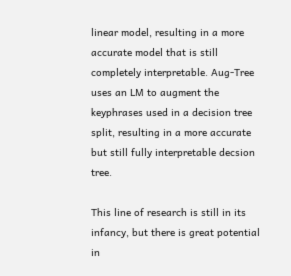linear model, resulting in a more accurate model that is still completely interpretable. Aug-Tree uses an LM to augment the keyphrases used in a decision tree split, resulting in a more accurate but still fully interpretable decsion tree.

This line of research is still in its infancy, but there is great potential in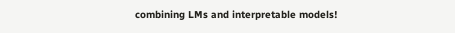combining LMs and interpretable models!